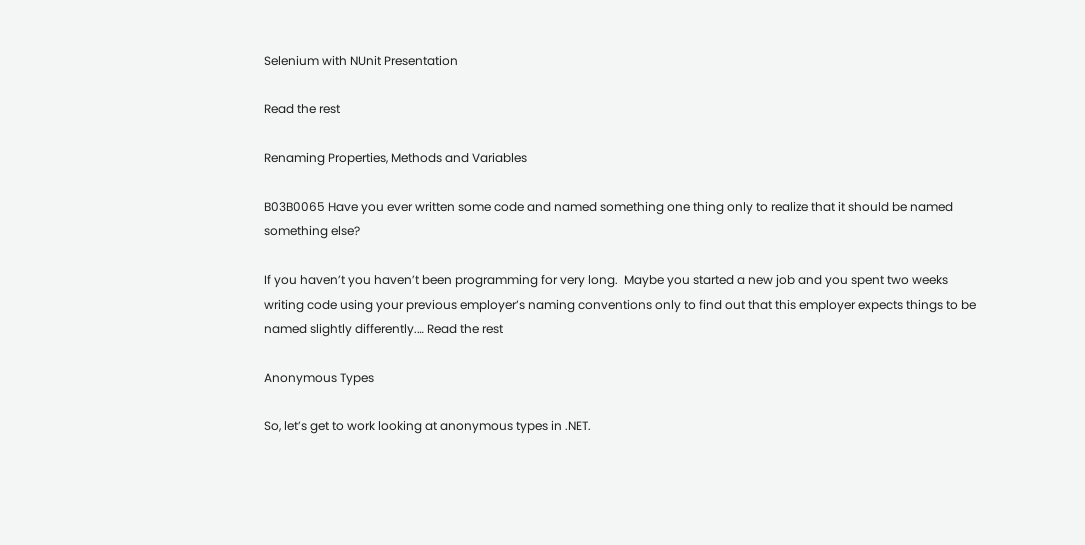Selenium with NUnit Presentation

Read the rest

Renaming Properties, Methods and Variables

B03B0065 Have you ever written some code and named something one thing only to realize that it should be named something else?

If you haven’t you haven’t been programming for very long.  Maybe you started a new job and you spent two weeks writing code using your previous employer’s naming conventions only to find out that this employer expects things to be named slightly differently.… Read the rest

Anonymous Types

So, let’s get to work looking at anonymous types in .NET.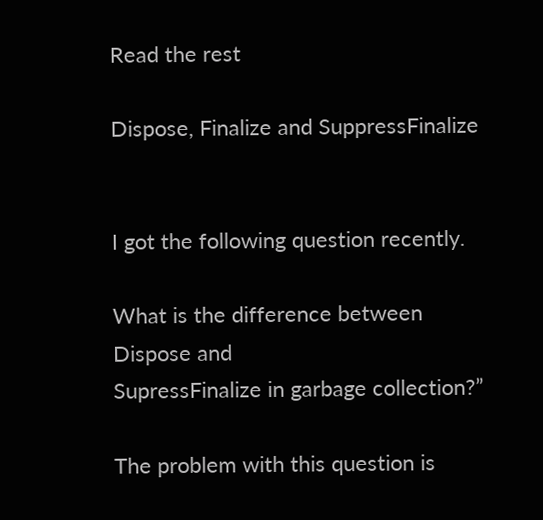Read the rest

Dispose, Finalize and SuppressFinalize


I got the following question recently.

What is the difference between Dispose and
SupressFinalize in garbage collection?”

The problem with this question is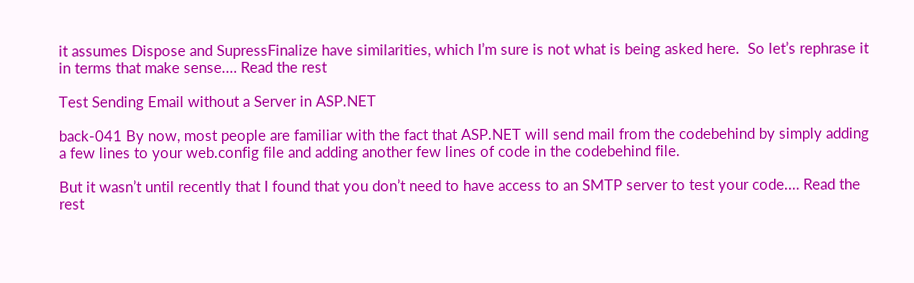it assumes Dispose and SupressFinalize have similarities, which I’m sure is not what is being asked here.  So let’s rephrase it in terms that make sense.… Read the rest

Test Sending Email without a Server in ASP.NET

back-041 By now, most people are familiar with the fact that ASP.NET will send mail from the codebehind by simply adding a few lines to your web.config file and adding another few lines of code in the codebehind file.

But it wasn’t until recently that I found that you don’t need to have access to an SMTP server to test your code.… Read the rest